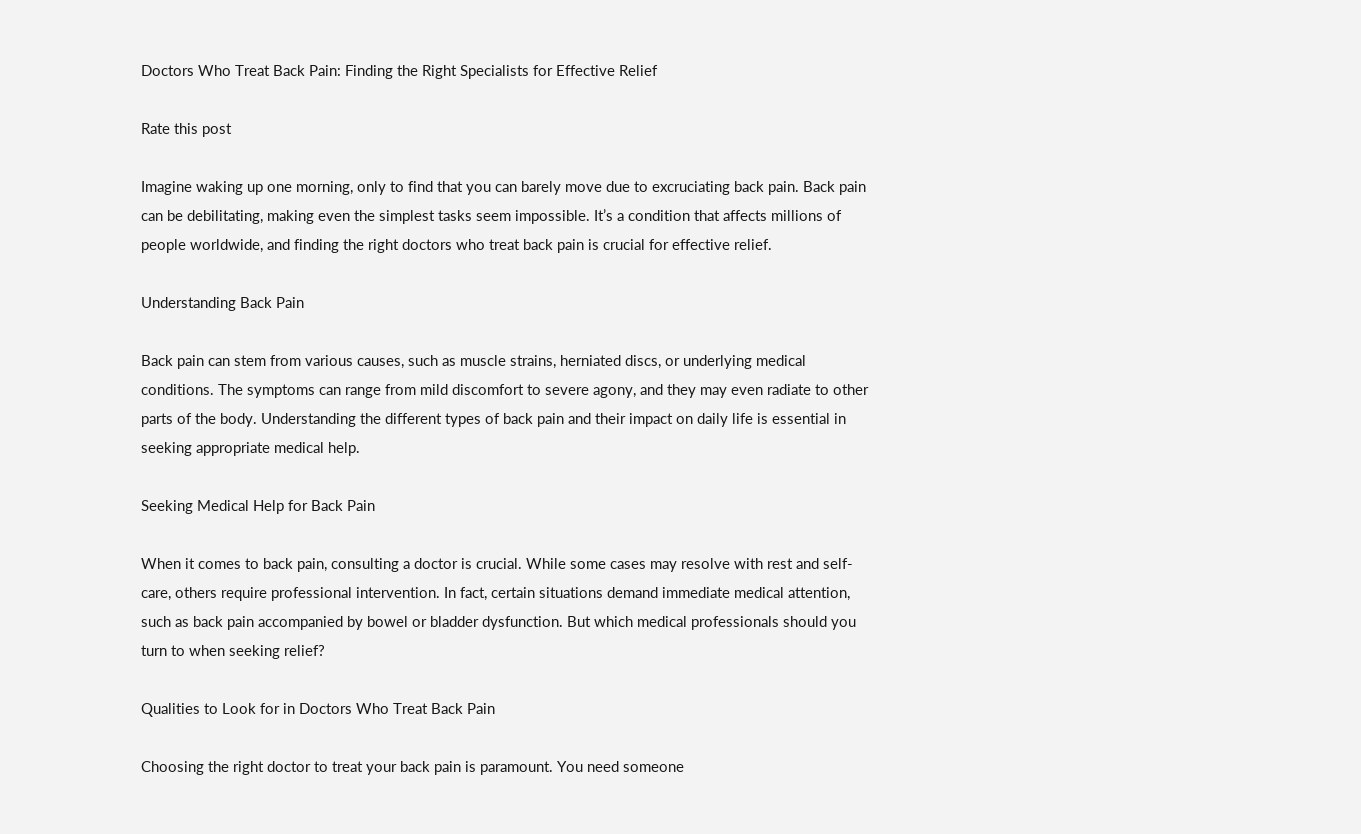Doctors Who Treat Back Pain: Finding the Right Specialists for Effective Relief

Rate this post

Imagine waking up one morning, only to find that you can barely move due to excruciating back pain. Back pain can be debilitating, making even the simplest tasks seem impossible. It’s a condition that affects millions of people worldwide, and finding the right doctors who treat back pain is crucial for effective relief.

Understanding Back Pain

Back pain can stem from various causes, such as muscle strains, herniated discs, or underlying medical conditions. The symptoms can range from mild discomfort to severe agony, and they may even radiate to other parts of the body. Understanding the different types of back pain and their impact on daily life is essential in seeking appropriate medical help.

Seeking Medical Help for Back Pain

When it comes to back pain, consulting a doctor is crucial. While some cases may resolve with rest and self-care, others require professional intervention. In fact, certain situations demand immediate medical attention, such as back pain accompanied by bowel or bladder dysfunction. But which medical professionals should you turn to when seeking relief?

Qualities to Look for in Doctors Who Treat Back Pain

Choosing the right doctor to treat your back pain is paramount. You need someone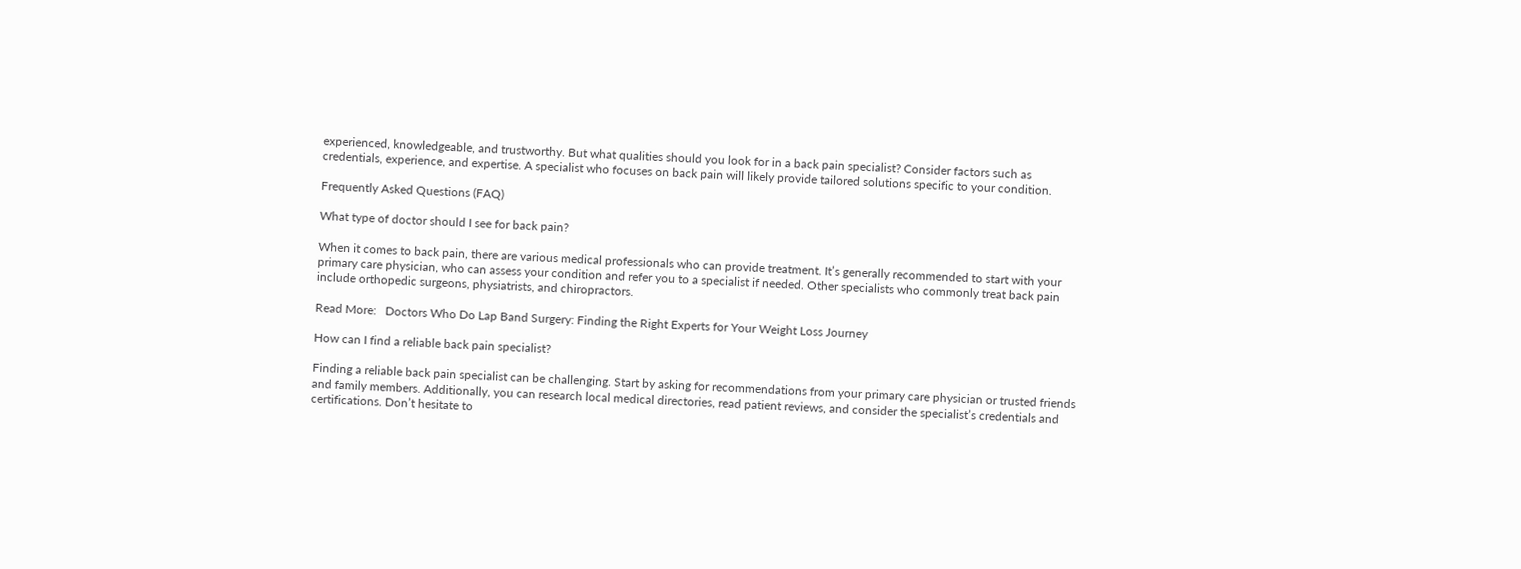experienced, knowledgeable, and trustworthy. But what qualities should you look for in a back pain specialist? Consider factors such as credentials, experience, and expertise. A specialist who focuses on back pain will likely provide tailored solutions specific to your condition.

Frequently Asked Questions (FAQ)

What type of doctor should I see for back pain?

When it comes to back pain, there are various medical professionals who can provide treatment. It’s generally recommended to start with your primary care physician, who can assess your condition and refer you to a specialist if needed. Other specialists who commonly treat back pain include orthopedic surgeons, physiatrists, and chiropractors.

Read More:   Doctors Who Do Lap Band Surgery: Finding the Right Experts for Your Weight Loss Journey

How can I find a reliable back pain specialist?

Finding a reliable back pain specialist can be challenging. Start by asking for recommendations from your primary care physician or trusted friends and family members. Additionally, you can research local medical directories, read patient reviews, and consider the specialist’s credentials and certifications. Don’t hesitate to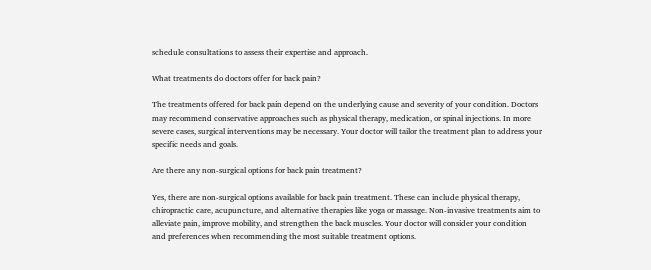schedule consultations to assess their expertise and approach.

What treatments do doctors offer for back pain?

The treatments offered for back pain depend on the underlying cause and severity of your condition. Doctors may recommend conservative approaches such as physical therapy, medication, or spinal injections. In more severe cases, surgical interventions may be necessary. Your doctor will tailor the treatment plan to address your specific needs and goals.

Are there any non-surgical options for back pain treatment?

Yes, there are non-surgical options available for back pain treatment. These can include physical therapy, chiropractic care, acupuncture, and alternative therapies like yoga or massage. Non-invasive treatments aim to alleviate pain, improve mobility, and strengthen the back muscles. Your doctor will consider your condition and preferences when recommending the most suitable treatment options.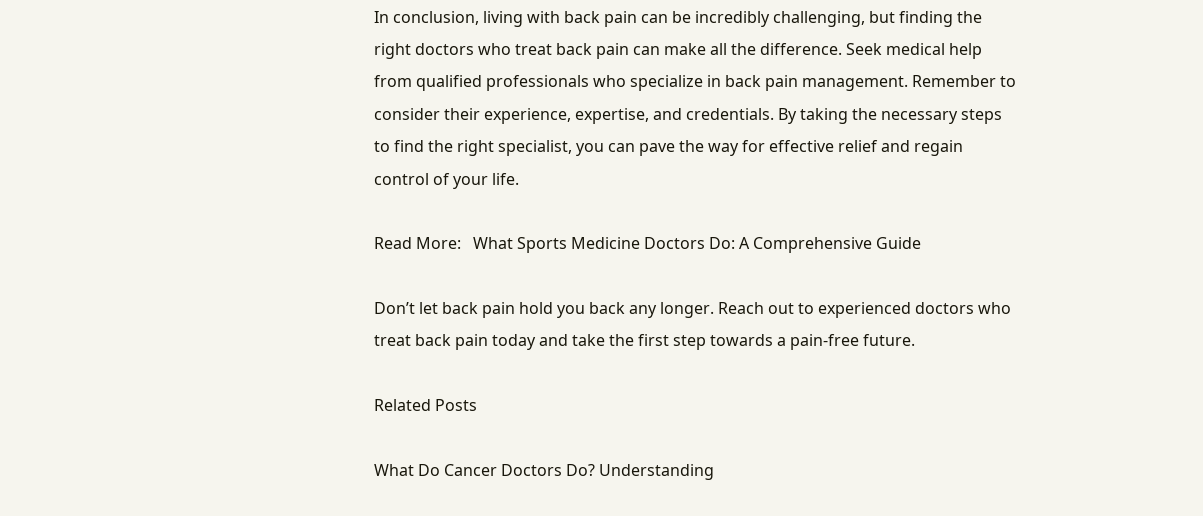In conclusion, living with back pain can be incredibly challenging, but finding the right doctors who treat back pain can make all the difference. Seek medical help from qualified professionals who specialize in back pain management. Remember to consider their experience, expertise, and credentials. By taking the necessary steps to find the right specialist, you can pave the way for effective relief and regain control of your life.

Read More:   What Sports Medicine Doctors Do: A Comprehensive Guide

Don’t let back pain hold you back any longer. Reach out to experienced doctors who treat back pain today and take the first step towards a pain-free future.

Related Posts

What Do Cancer Doctors Do? Understanding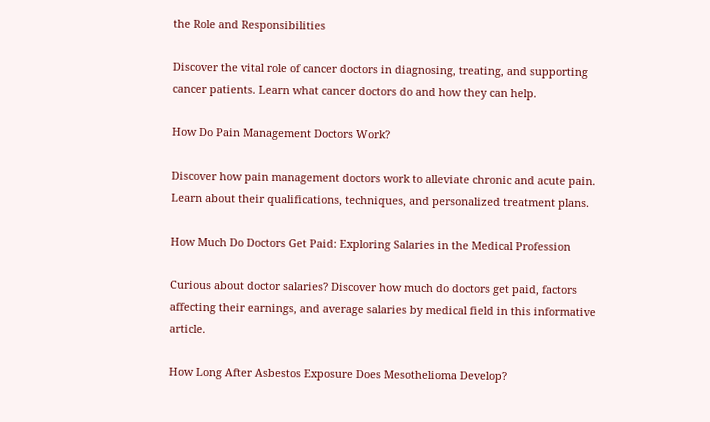the Role and Responsibilities

Discover the vital role of cancer doctors in diagnosing, treating, and supporting cancer patients. Learn what cancer doctors do and how they can help.

How Do Pain Management Doctors Work?

Discover how pain management doctors work to alleviate chronic and acute pain. Learn about their qualifications, techniques, and personalized treatment plans.

How Much Do Doctors Get Paid: Exploring Salaries in the Medical Profession

Curious about doctor salaries? Discover how much do doctors get paid, factors affecting their earnings, and average salaries by medical field in this informative article.

How Long After Asbestos Exposure Does Mesothelioma Develop?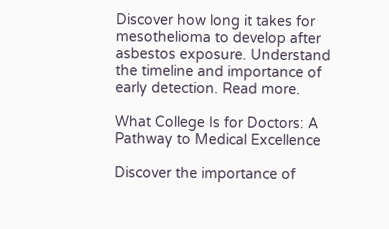Discover how long it takes for mesothelioma to develop after asbestos exposure. Understand the timeline and importance of early detection. Read more.

What College Is for Doctors: A Pathway to Medical Excellence

Discover the importance of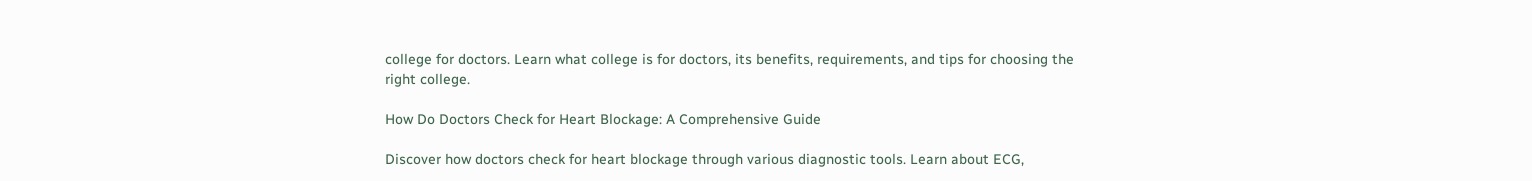college for doctors. Learn what college is for doctors, its benefits, requirements, and tips for choosing the right college.

How Do Doctors Check for Heart Blockage: A Comprehensive Guide

Discover how doctors check for heart blockage through various diagnostic tools. Learn about ECG,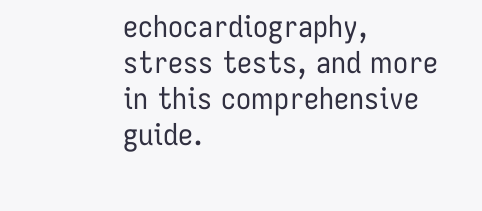echocardiography, stress tests, and more in this comprehensive guide.